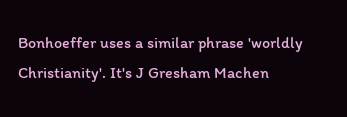Bonhoeffer uses a similar phrase 'worldly Christianity'. It's J Gresham Machen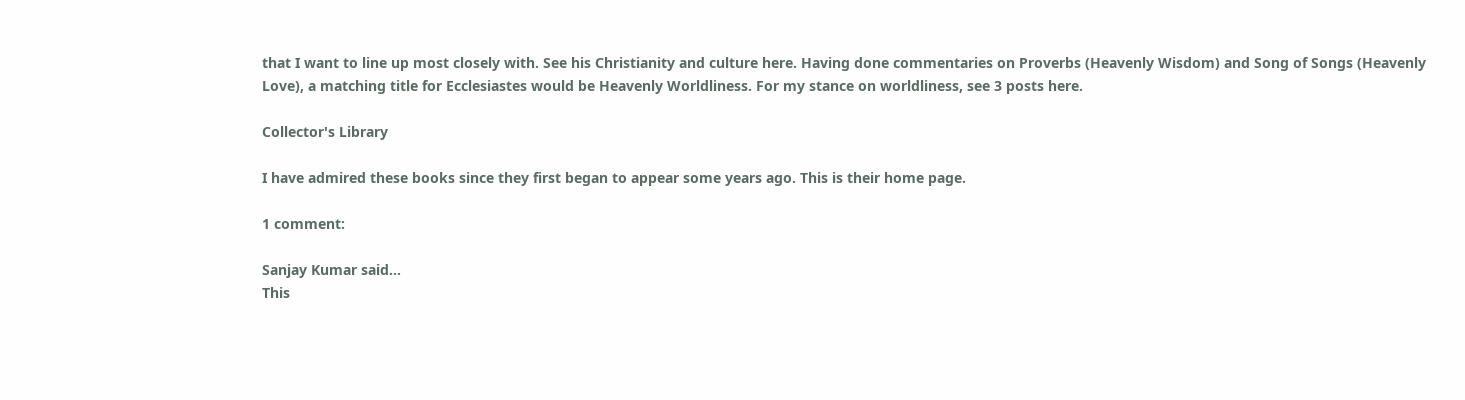that I want to line up most closely with. See his Christianity and culture here. Having done commentaries on Proverbs (Heavenly Wisdom) and Song of Songs (Heavenly Love), a matching title for Ecclesiastes would be Heavenly Worldliness. For my stance on worldliness, see 3 posts here.

Collector's Library

I have admired these books since they first began to appear some years ago. This is their home page.

1 comment:

Sanjay Kumar said...
This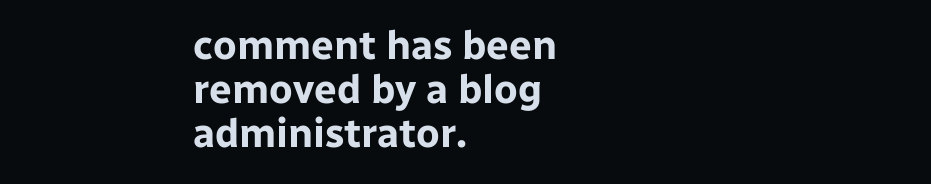comment has been removed by a blog administrator.